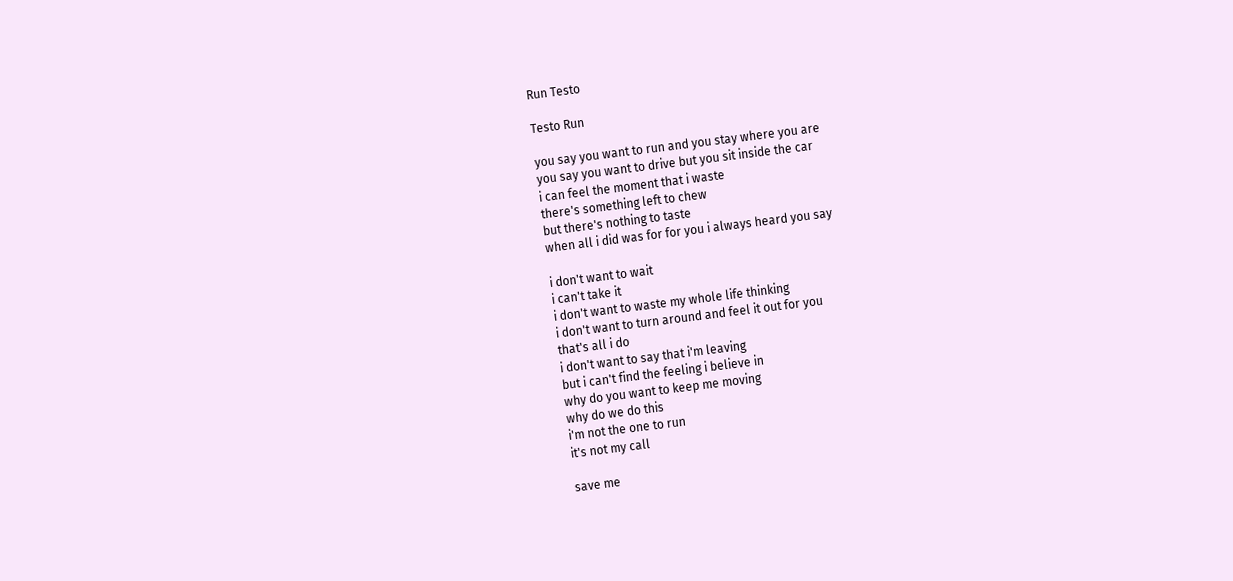Run Testo

Testo Run

you say you want to run and you stay where you are
you say you want to drive but you sit inside the car
i can feel the moment that i waste
there's something left to chew
but there's nothing to taste
when all i did was for for you i always heard you say

i don't want to wait
i can't take it
i don't want to waste my whole life thinking
i don't want to turn around and feel it out for you
that's all i do
i don't want to say that i'm leaving
but i can't find the feeling i believe in
why do you want to keep me moving
why do we do this
i'm not the one to run
it's not my call

save me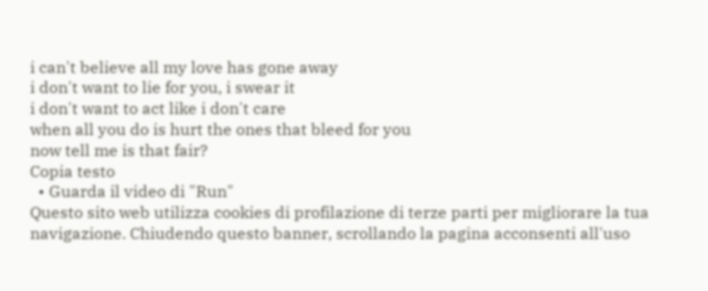i can't believe all my love has gone away
i don't want to lie for you, i swear it
i don't want to act like i don't care
when all you do is hurt the ones that bleed for you
now tell me is that fair?
Copia testo
  • Guarda il video di "Run"
Questo sito web utilizza cookies di profilazione di terze parti per migliorare la tua navigazione. Chiudendo questo banner, scrollando la pagina acconsenti all'uso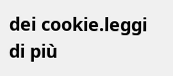dei cookie.leggi di più